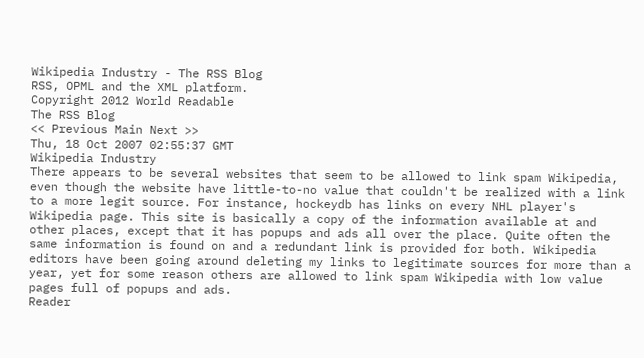Wikipedia Industry - The RSS Blog
RSS, OPML and the XML platform.
Copyright 2012 World Readable
The RSS Blog
<< Previous Main Next >>
Thu, 18 Oct 2007 02:55:37 GMT
Wikipedia Industry
There appears to be several websites that seem to be allowed to link spam Wikipedia, even though the website have little-to-no value that couldn't be realized with a link to a more legit source. For instance, hockeydb has links on every NHL player's Wikipedia page. This site is basically a copy of the information available at and other places, except that it has popups and ads all over the place. Quite often the same information is found on and a redundant link is provided for both. Wikipedia editors have been going around deleting my links to legitimate sources for more than a year, yet for some reason others are allowed to link spam Wikipedia with low value pages full of popups and ads.
Reader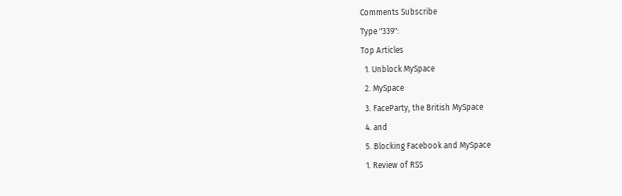Comments Subscribe
Type "339":
Top Articles
  1. Unblock MySpace
  2. MySpace
  3. FaceParty, the British MySpace
  4. and
  5. Blocking Facebook and MySpace
  1. Review of RSS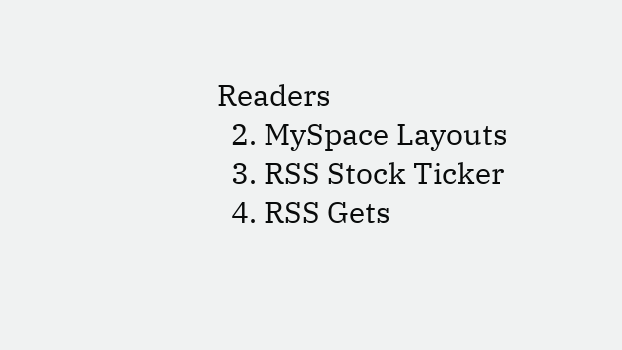Readers
  2. MySpace Layouts
  3. RSS Stock Ticker
  4. RSS Gets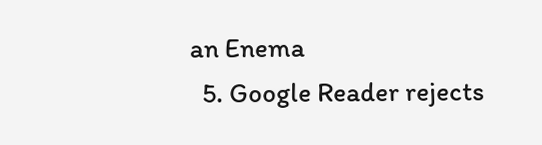an Enema
  5. Google Reader rejects